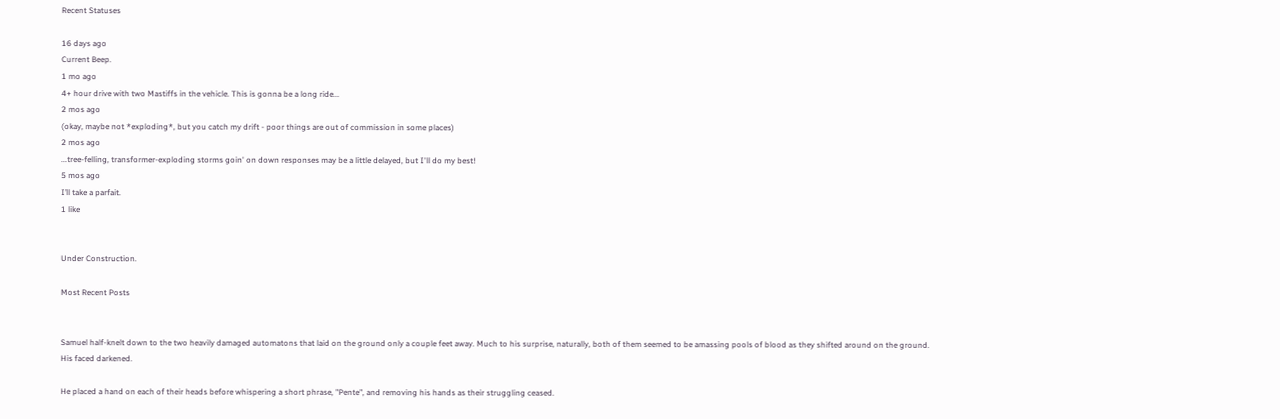Recent Statuses

16 days ago
Current Beep.
1 mo ago
4+ hour drive with two Mastiffs in the vehicle. This is gonna be a long ride...
2 mos ago
(okay, maybe not *exploding*, but you catch my drift - poor things are out of commission in some places)
2 mos ago
...tree-felling, transformer-exploding storms goin' on down responses may be a little delayed, but I'll do my best!
5 mos ago
I’ll take a parfait.
1 like


Under Construction.

Most Recent Posts


Samuel half-knelt down to the two heavily damaged automatons that laid on the ground only a couple feet away. Much to his surprise, naturally, both of them seemed to be amassing pools of blood as they shifted around on the ground. His faced darkened.

He placed a hand on each of their heads before whispering a short phrase, "Pente", and removing his hands as their struggling ceased.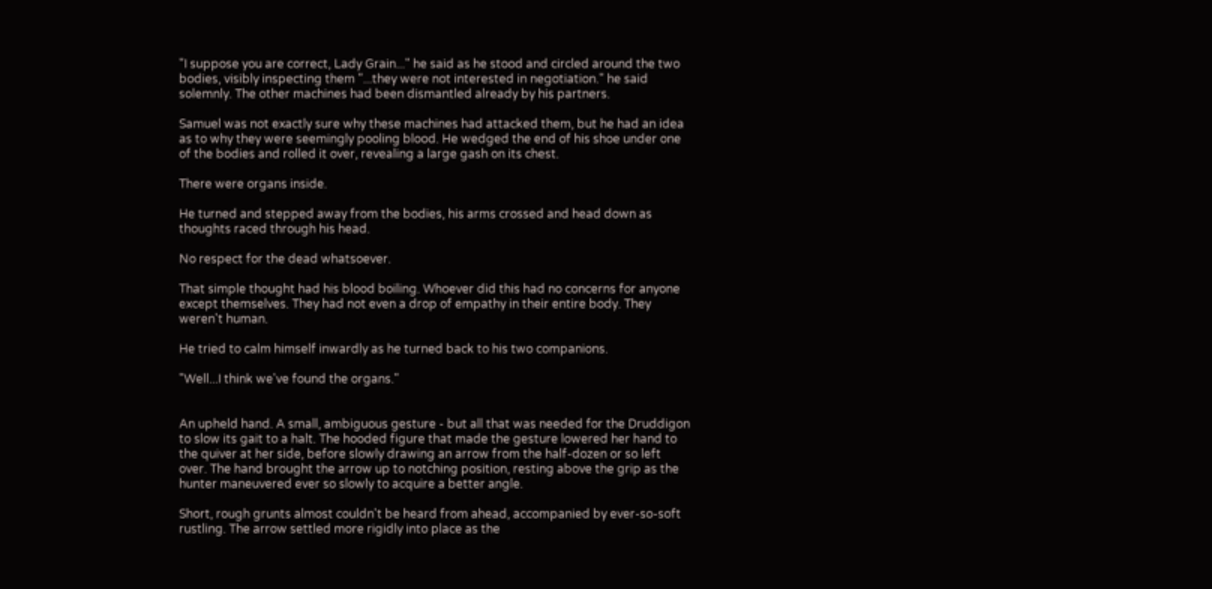"I suppose you are correct, Lady Grain..." he said as he stood and circled around the two bodies, visibly inspecting them "...they were not interested in negotiation." he said solemnly. The other machines had been dismantled already by his partners.

Samuel was not exactly sure why these machines had attacked them, but he had an idea as to why they were seemingly pooling blood. He wedged the end of his shoe under one of the bodies and rolled it over, revealing a large gash on its chest.

There were organs inside.

He turned and stepped away from the bodies, his arms crossed and head down as thoughts raced through his head.

No respect for the dead whatsoever.

That simple thought had his blood boiling. Whoever did this had no concerns for anyone except themselves. They had not even a drop of empathy in their entire body. They weren't human.

He tried to calm himself inwardly as he turned back to his two companions.

"Well...I think we've found the organs."


An upheld hand. A small, ambiguous gesture - but all that was needed for the Druddigon to slow its gait to a halt. The hooded figure that made the gesture lowered her hand to the quiver at her side, before slowly drawing an arrow from the half-dozen or so left over. The hand brought the arrow up to notching position, resting above the grip as the hunter maneuvered ever so slowly to acquire a better angle.

Short, rough grunts almost couldn't be heard from ahead, accompanied by ever-so-soft rustling. The arrow settled more rigidly into place as the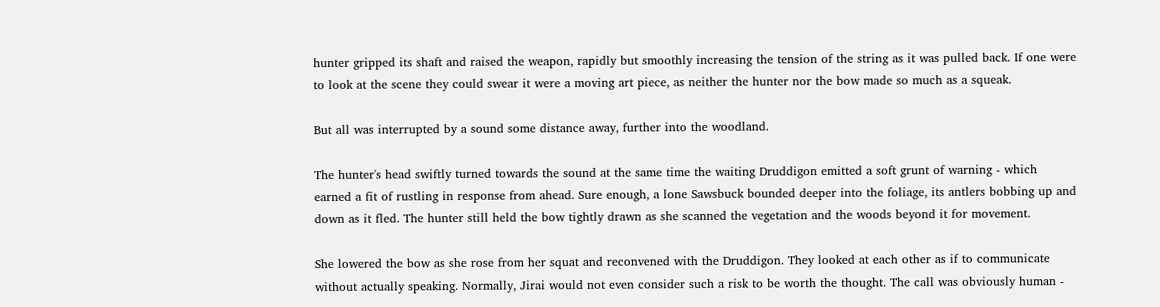hunter gripped its shaft and raised the weapon, rapidly but smoothly increasing the tension of the string as it was pulled back. If one were to look at the scene they could swear it were a moving art piece, as neither the hunter nor the bow made so much as a squeak.

But all was interrupted by a sound some distance away, further into the woodland.

The hunter's head swiftly turned towards the sound at the same time the waiting Druddigon emitted a soft grunt of warning - which earned a fit of rustling in response from ahead. Sure enough, a lone Sawsbuck bounded deeper into the foliage, its antlers bobbing up and down as it fled. The hunter still held the bow tightly drawn as she scanned the vegetation and the woods beyond it for movement.

She lowered the bow as she rose from her squat and reconvened with the Druddigon. They looked at each other as if to communicate without actually speaking. Normally, Jirai would not even consider such a risk to be worth the thought. The call was obviously human -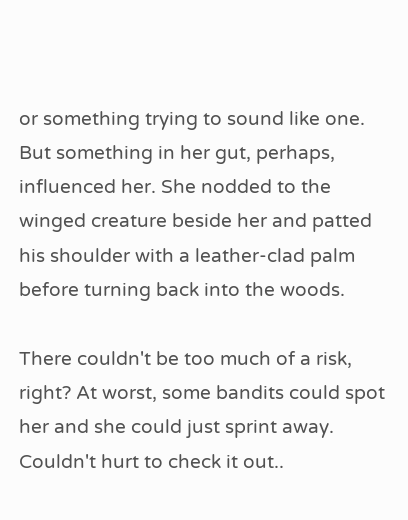or something trying to sound like one. But something in her gut, perhaps, influenced her. She nodded to the winged creature beside her and patted his shoulder with a leather-clad palm before turning back into the woods.

There couldn't be too much of a risk, right? At worst, some bandits could spot her and she could just sprint away. Couldn't hurt to check it out..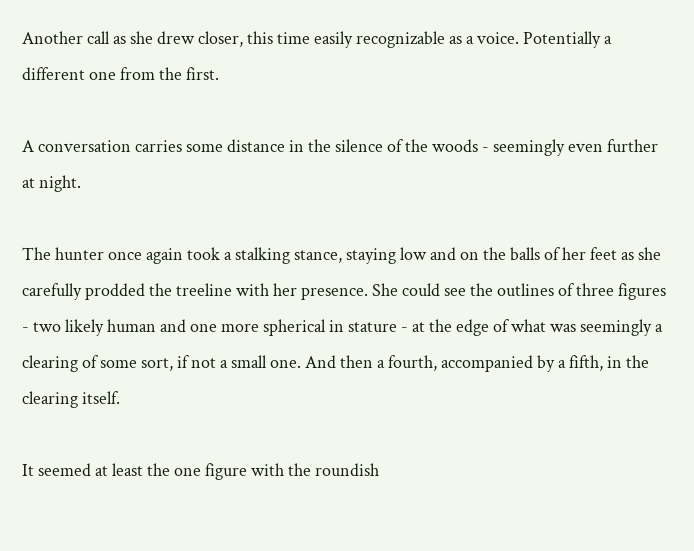Another call as she drew closer, this time easily recognizable as a voice. Potentially a different one from the first.

A conversation carries some distance in the silence of the woods - seemingly even further at night.

The hunter once again took a stalking stance, staying low and on the balls of her feet as she carefully prodded the treeline with her presence. She could see the outlines of three figures - two likely human and one more spherical in stature - at the edge of what was seemingly a clearing of some sort, if not a small one. And then a fourth, accompanied by a fifth, in the clearing itself.

It seemed at least the one figure with the roundish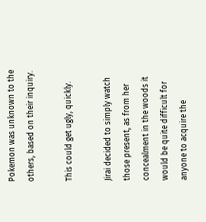Pokemon was unknown to the others, based on their inquiry.

This could get ugly, quickly.

Jirai decided to simply watch those present, as from her concealment in the woods it would be quite difficult for anyone to acquire the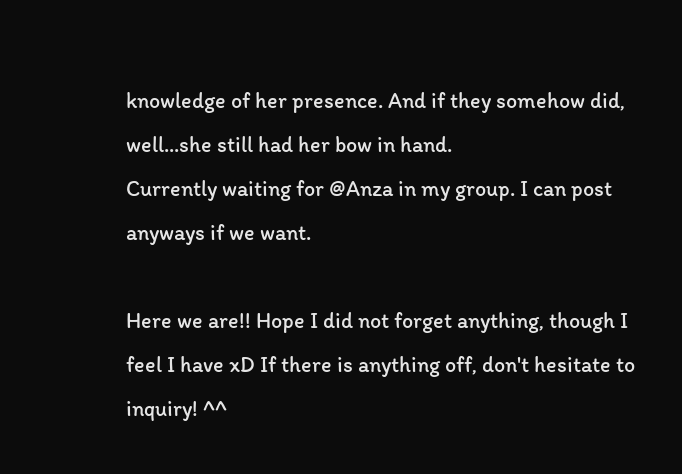knowledge of her presence. And if they somehow did, well...she still had her bow in hand.
Currently waiting for @Anza in my group. I can post anyways if we want.

Here we are!! Hope I did not forget anything, though I feel I have xD If there is anything off, don't hesitate to inquiry! ^^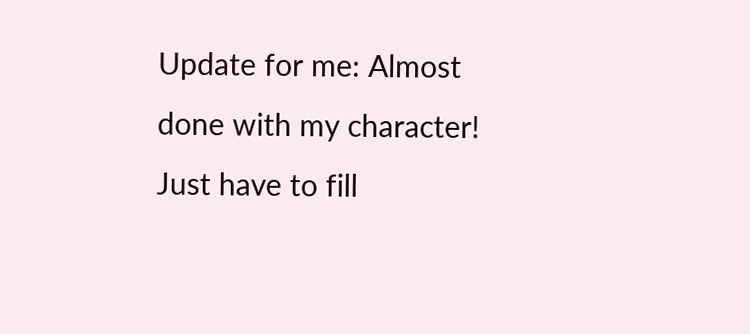Update for me: Almost done with my character! Just have to fill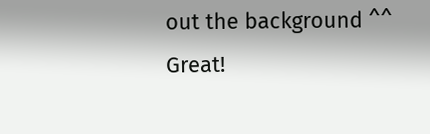out the background ^^
Great!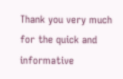Thank you very much for the quick and informative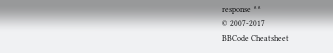response ^^
© 2007-2017
BBCode Cheatsheet